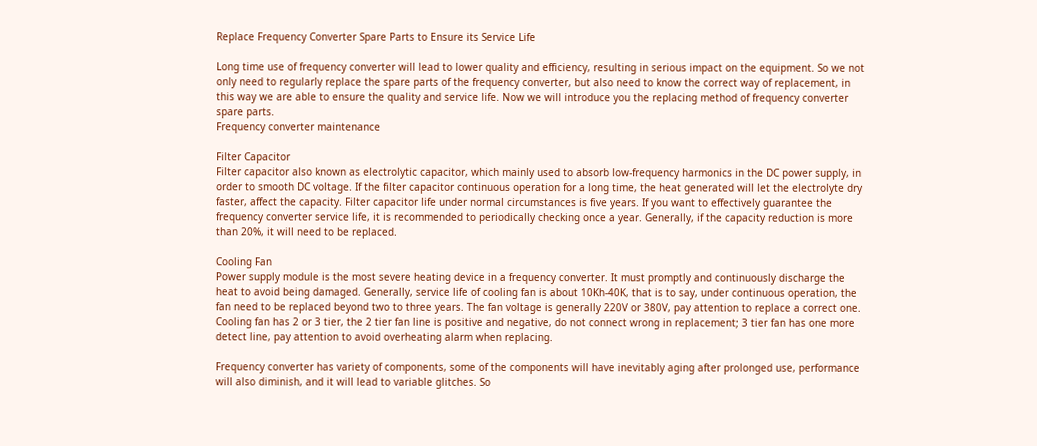Replace Frequency Converter Spare Parts to Ensure its Service Life

Long time use of frequency converter will lead to lower quality and efficiency, resulting in serious impact on the equipment. So we not only need to regularly replace the spare parts of the frequency converter, but also need to know the correct way of replacement, in this way we are able to ensure the quality and service life. Now we will introduce you the replacing method of frequency converter spare parts.
Frequency converter maintenance

Filter Capacitor
Filter capacitor also known as electrolytic capacitor, which mainly used to absorb low-frequency harmonics in the DC power supply, in order to smooth DC voltage. If the filter capacitor continuous operation for a long time, the heat generated will let the electrolyte dry faster, affect the capacity. Filter capacitor life under normal circumstances is five years. If you want to effectively guarantee the frequency converter service life, it is recommended to periodically checking once a year. Generally, if the capacity reduction is more than 20%, it will need to be replaced.

Cooling Fan
Power supply module is the most severe heating device in a frequency converter. It must promptly and continuously discharge the heat to avoid being damaged. Generally, service life of cooling fan is about 10Kh-40K, that is to say, under continuous operation, the fan need to be replaced beyond two to three years. The fan voltage is generally 220V or 380V, pay attention to replace a correct one. Cooling fan has 2 or 3 tier, the 2 tier fan line is positive and negative, do not connect wrong in replacement; 3 tier fan has one more detect line, pay attention to avoid overheating alarm when replacing.

Frequency converter has variety of components, some of the components will have inevitably aging after prolonged use, performance will also diminish, and it will lead to variable glitches. So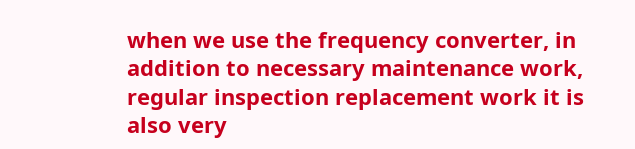when we use the frequency converter, in addition to necessary maintenance work, regular inspection replacement work it is also very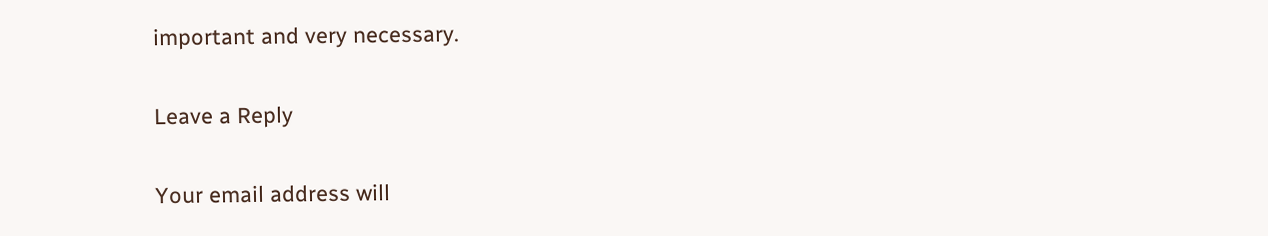important and very necessary.

Leave a Reply

Your email address will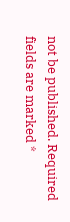not be published. Required fields are marked *